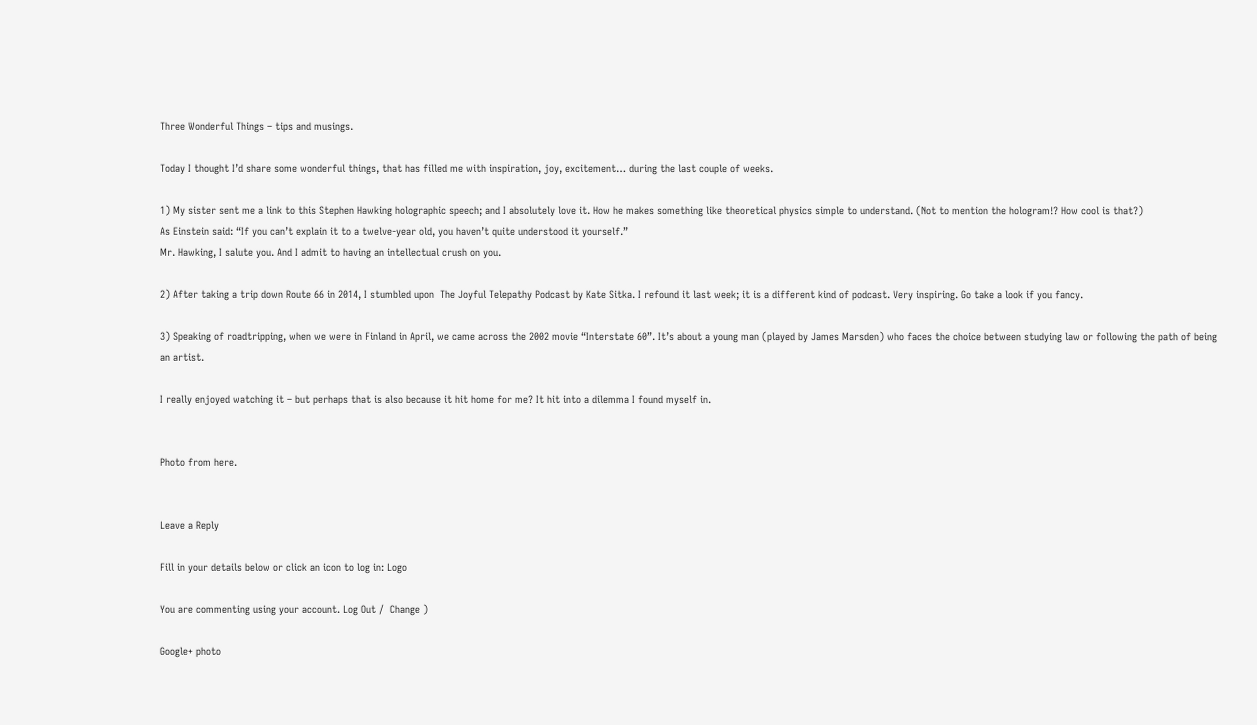Three Wonderful Things – tips and musings.

Today I thought I’d share some wonderful things, that has filled me with inspiration, joy, excitement… during the last couple of weeks.

1) My sister sent me a link to this Stephen Hawking holographic speech; and I absolutely love it. How he makes something like theoretical physics simple to understand. (Not to mention the hologram!? How cool is that?)
As Einstein said: “If you can’t explain it to a twelve-year old, you haven’t quite understood it yourself.”
Mr. Hawking, I salute you. And I admit to having an intellectual crush on you.

2) After taking a trip down Route 66 in 2014, I stumbled upon  The Joyful Telepathy Podcast by Kate Sitka. I refound it last week; it is a different kind of podcast. Very inspiring. Go take a look if you fancy.

3) Speaking of roadtripping, when we were in Finland in April, we came across the 2002 movie “Interstate 60”. It’s about a young man (played by James Marsden) who faces the choice between studying law or following the path of being an artist.

I really enjoyed watching it – but perhaps that is also because it hit home for me? It hit into a dilemma I found myself in.


Photo from here.


Leave a Reply

Fill in your details below or click an icon to log in: Logo

You are commenting using your account. Log Out /  Change )

Google+ photo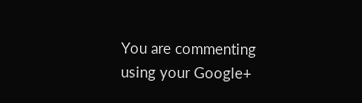You are commenting using your Google+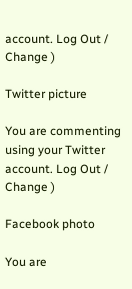account. Log Out /  Change )

Twitter picture

You are commenting using your Twitter account. Log Out /  Change )

Facebook photo

You are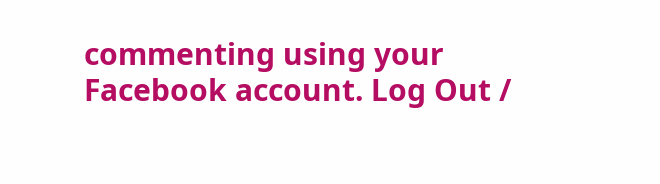commenting using your Facebook account. Log Out /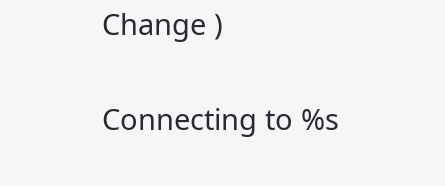Change )


Connecting to %s